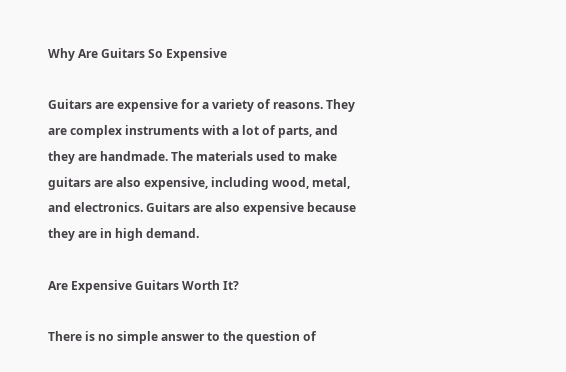Why Are Guitars So Expensive

Guitars are expensive for a variety of reasons. They are complex instruments with a lot of parts, and they are handmade. The materials used to make guitars are also expensive, including wood, metal, and electronics. Guitars are also expensive because they are in high demand.

Are Expensive Guitars Worth It?

There is no simple answer to the question of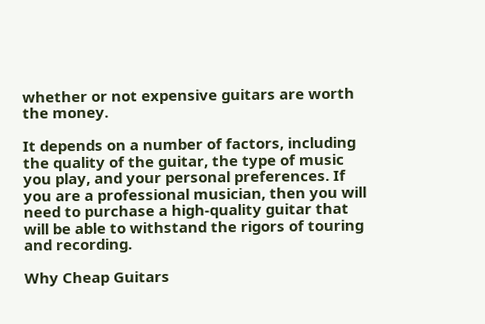whether or not expensive guitars are worth the money.

It depends on a number of factors, including the quality of the guitar, the type of music you play, and your personal preferences. If you are a professional musician, then you will need to purchase a high-quality guitar that will be able to withstand the rigors of touring and recording.

Why Cheap Guitars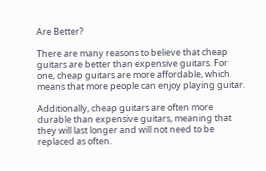Are Better?

There are many reasons to believe that cheap guitars are better than expensive guitars. For one, cheap guitars are more affordable, which means that more people can enjoy playing guitar.

Additionally, cheap guitars are often more durable than expensive guitars, meaning that they will last longer and will not need to be replaced as often.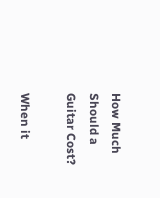How Much Should a Guitar Cost?

When it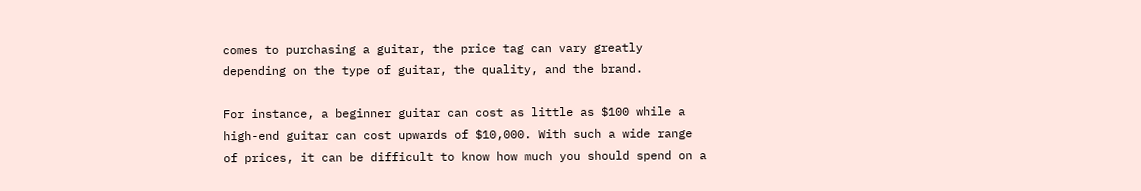comes to purchasing a guitar, the price tag can vary greatly depending on the type of guitar, the quality, and the brand.

For instance, a beginner guitar can cost as little as $100 while a high-end guitar can cost upwards of $10,000. With such a wide range of prices, it can be difficult to know how much you should spend on a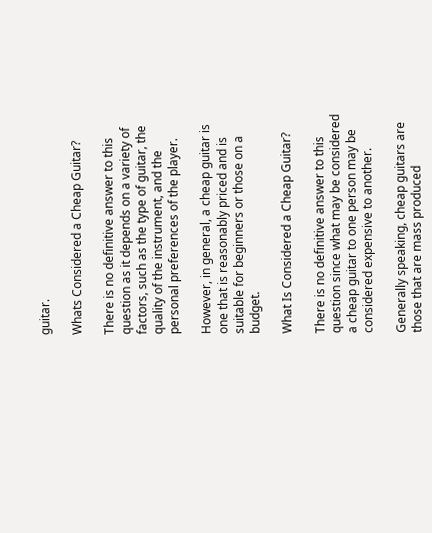guitar.

Whats Considered a Cheap Guitar?

There is no definitive answer to this question as it depends on a variety of factors, such as the type of guitar, the quality of the instrument, and the personal preferences of the player.

However, in general, a cheap guitar is one that is reasonably priced and is suitable for beginners or those on a budget.

What Is Considered a Cheap Guitar?

There is no definitive answer to this question since what may be considered a cheap guitar to one person may be considered expensive to another.

Generally speaking, cheap guitars are those that are mass produced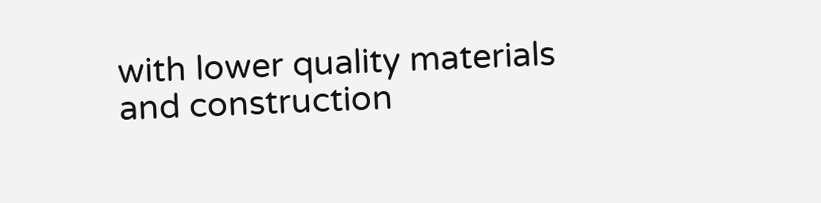with lower quality materials and construction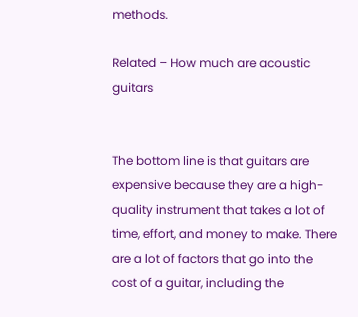methods.

Related – How much are acoustic guitars


The bottom line is that guitars are expensive because they are a high-quality instrument that takes a lot of time, effort, and money to make. There are a lot of factors that go into the cost of a guitar, including the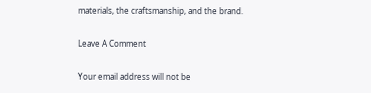materials, the craftsmanship, and the brand.

Leave A Comment

Your email address will not be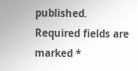published. Required fields are marked *